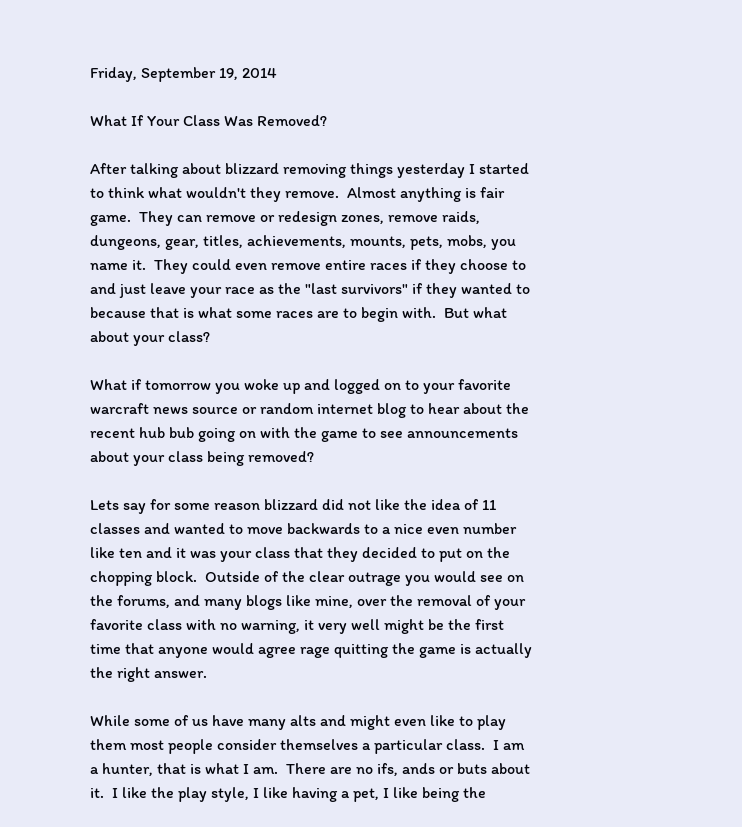Friday, September 19, 2014

What If Your Class Was Removed?

After talking about blizzard removing things yesterday I started to think what wouldn't they remove.  Almost anything is fair game.  They can remove or redesign zones, remove raids, dungeons, gear, titles, achievements, mounts, pets, mobs, you name it.  They could even remove entire races if they choose to and just leave your race as the "last survivors" if they wanted to because that is what some races are to begin with.  But what about your class?

What if tomorrow you woke up and logged on to your favorite warcraft news source or random internet blog to hear about the recent hub bub going on with the game to see announcements about your class being removed?

Lets say for some reason blizzard did not like the idea of 11 classes and wanted to move backwards to a nice even number like ten and it was your class that they decided to put on the chopping block.  Outside of the clear outrage you would see on the forums, and many blogs like mine, over the removal of your favorite class with no warning, it very well might be the first time that anyone would agree rage quitting the game is actually the right answer.

While some of us have many alts and might even like to play them most people consider themselves a particular class.  I am a hunter, that is what I am.  There are no ifs, ands or buts about it.  I like the play style, I like having a pet, I like being the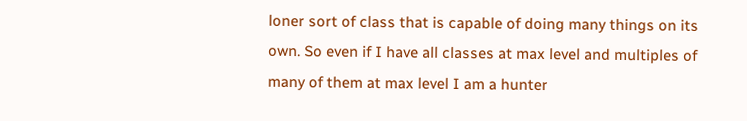loner sort of class that is capable of doing many things on its own. So even if I have all classes at max level and multiples of many of them at max level I am a hunter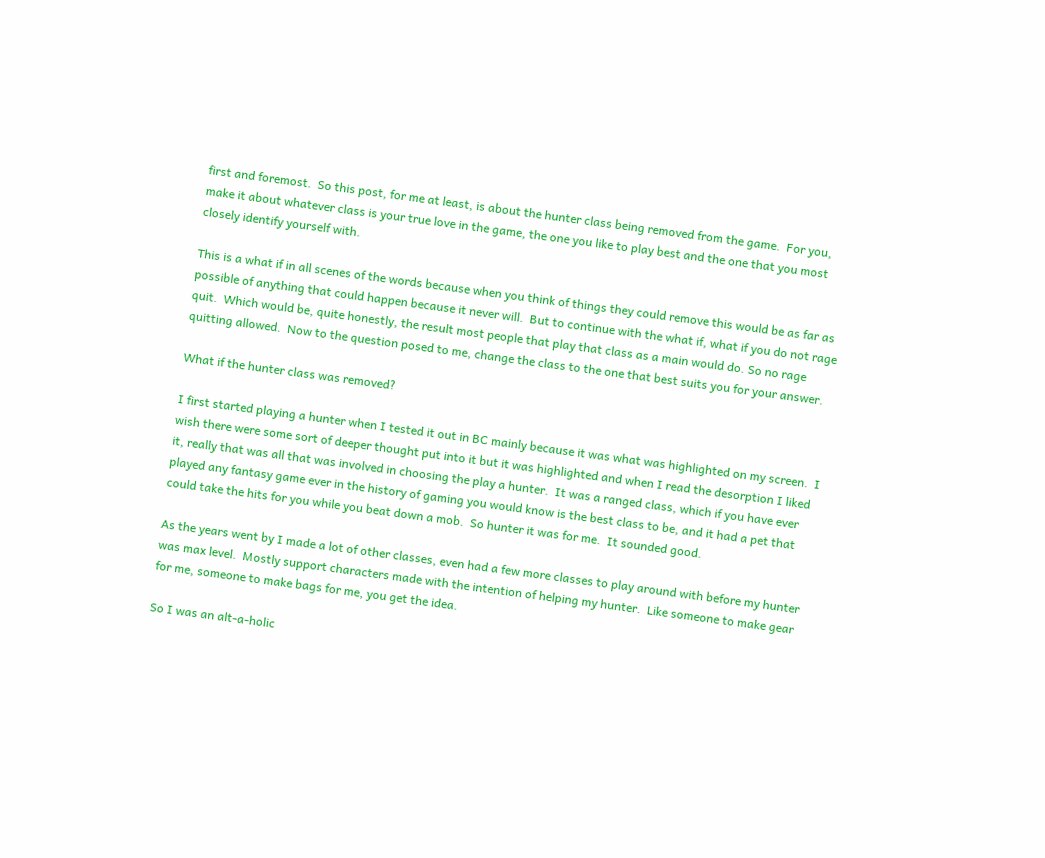first and foremost.  So this post, for me at least, is about the hunter class being removed from the game.  For you, make it about whatever class is your true love in the game, the one you like to play best and the one that you most closely identify yourself with.

This is a what if in all scenes of the words because when you think of things they could remove this would be as far as possible of anything that could happen because it never will.  But to continue with the what if, what if you do not rage quit.  Which would be, quite honestly, the result most people that play that class as a main would do. So no rage quitting allowed.  Now to the question posed to me, change the class to the one that best suits you for your answer.

What if the hunter class was removed?

I first started playing a hunter when I tested it out in BC mainly because it was what was highlighted on my screen.  I wish there were some sort of deeper thought put into it but it was highlighted and when I read the desorption I liked it, really that was all that was involved in choosing the play a hunter.  It was a ranged class, which if you have ever played any fantasy game ever in the history of gaming you would know is the best class to be, and it had a pet that could take the hits for you while you beat down a mob.  So hunter it was for me.  It sounded good.

As the years went by I made a lot of other classes, even had a few more classes to play around with before my hunter was max level.  Mostly support characters made with the intention of helping my hunter.  Like someone to make gear for me, someone to make bags for me, you get the idea.

So I was an alt-a-holic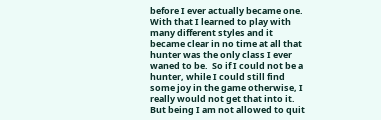before I ever actually became one.  With that I learned to play with many different styles and it became clear in no time at all that hunter was the only class I ever waned to be.  So if I could not be a hunter, while I could still find some joy in the game otherwise, I really would not get that into it.  But being I am not allowed to quit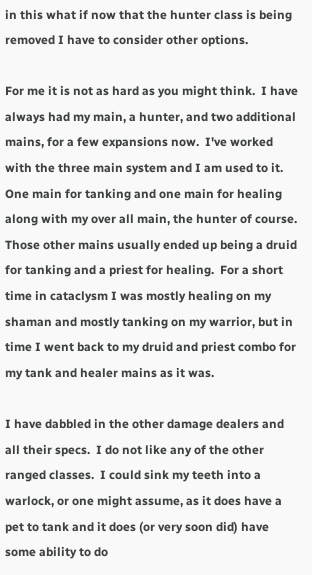in this what if now that the hunter class is being removed I have to consider other options.

For me it is not as hard as you might think.  I have always had my main, a hunter, and two additional mains, for a few expansions now.  I've worked with the three main system and I am used to it.  One main for tanking and one main for healing along with my over all main, the hunter of course.  Those other mains usually ended up being a druid for tanking and a priest for healing.  For a short time in cataclysm I was mostly healing on my shaman and mostly tanking on my warrior, but in time I went back to my druid and priest combo for my tank and healer mains as it was.

I have dabbled in the other damage dealers and all their specs.  I do not like any of the other ranged classes.  I could sink my teeth into a warlock, or one might assume, as it does have a pet to tank and it does (or very soon did) have some ability to do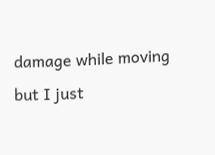damage while moving but I just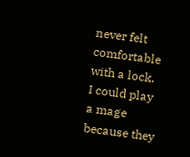never felt comfortable with a lock.  I could play a mage because they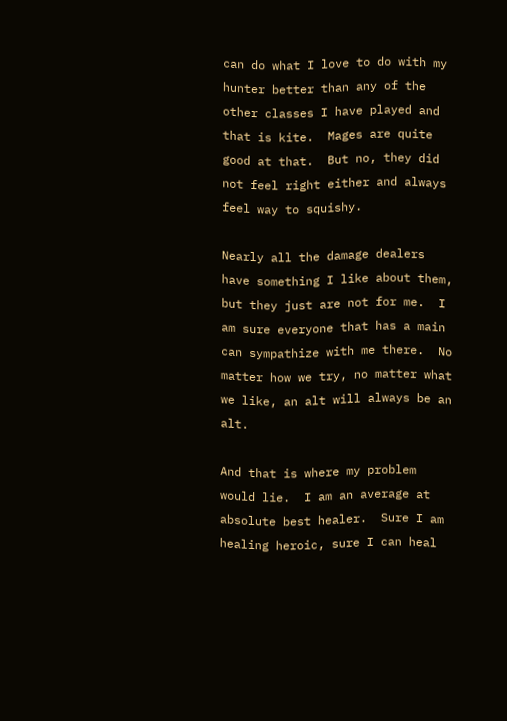can do what I love to do with my hunter better than any of the other classes I have played and that is kite.  Mages are quite good at that.  But no, they did not feel right either and always feel way to squishy.

Nearly all the damage dealers have something I like about them, but they just are not for me.  I am sure everyone that has a main can sympathize with me there.  No matter how we try, no matter what we like, an alt will always be an alt.

And that is where my problem would lie.  I am an average at absolute best healer.  Sure I am healing heroic, sure I can heal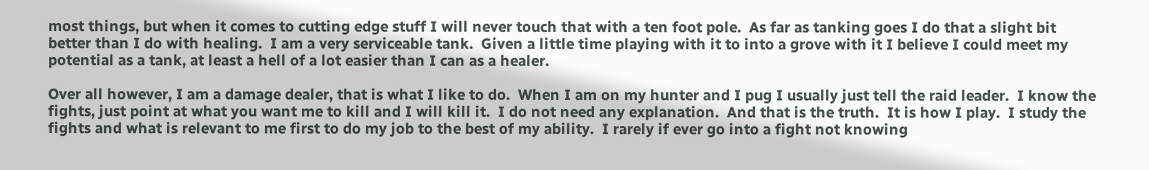most things, but when it comes to cutting edge stuff I will never touch that with a ten foot pole.  As far as tanking goes I do that a slight bit better than I do with healing.  I am a very serviceable tank.  Given a little time playing with it to into a grove with it I believe I could meet my potential as a tank, at least a hell of a lot easier than I can as a healer.

Over all however, I am a damage dealer, that is what I like to do.  When I am on my hunter and I pug I usually just tell the raid leader.  I know the fights, just point at what you want me to kill and I will kill it.  I do not need any explanation.  And that is the truth.  It is how I play.  I study the fights and what is relevant to me first to do my job to the best of my ability.  I rarely if ever go into a fight not knowing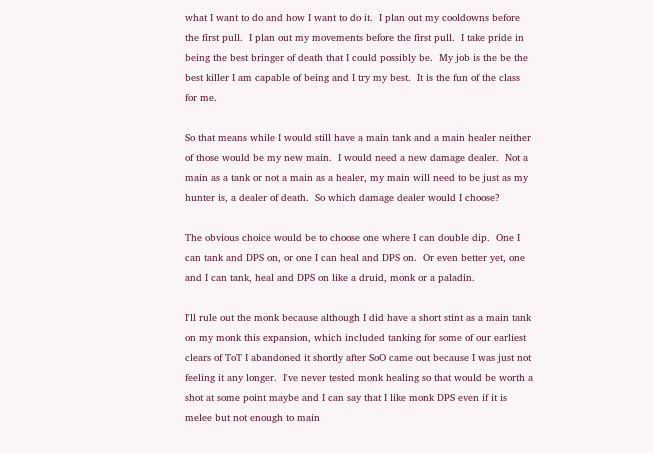what I want to do and how I want to do it.  I plan out my cooldowns before the first pull.  I plan out my movements before the first pull.  I take pride in being the best bringer of death that I could possibly be.  My job is the be the best killer I am capable of being and I try my best.  It is the fun of the class for me.

So that means while I would still have a main tank and a main healer neither of those would be my new main.  I would need a new damage dealer.  Not a main as a tank or not a main as a healer, my main will need to be just as my hunter is, a dealer of death.  So which damage dealer would I choose?

The obvious choice would be to choose one where I can double dip.  One I can tank and DPS on, or one I can heal and DPS on.  Or even better yet, one and I can tank, heal and DPS on like a druid, monk or a paladin.

I'll rule out the monk because although I did have a short stint as a main tank on my monk this expansion, which included tanking for some of our earliest clears of ToT I abandoned it shortly after SoO came out because I was just not feeling it any longer.  I've never tested monk healing so that would be worth a shot at some point maybe and I can say that I like monk DPS even if it is melee but not enough to main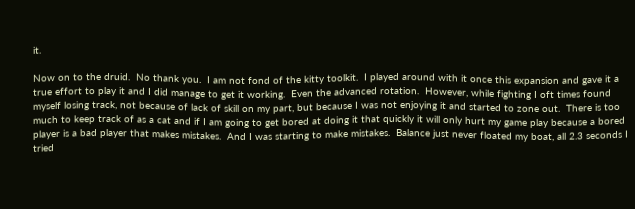it.

Now on to the druid.  No thank you.  I am not fond of the kitty toolkit.  I played around with it once this expansion and gave it a true effort to play it and I did manage to get it working.  Even the advanced rotation.  However, while fighting I oft times found myself losing track, not because of lack of skill on my part, but because I was not enjoying it and started to zone out.  There is too much to keep track of as a cat and if I am going to get bored at doing it that quickly it will only hurt my game play because a bored player is a bad player that makes mistakes.  And I was starting to make mistakes.  Balance just never floated my boat, all 2.3 seconds I tried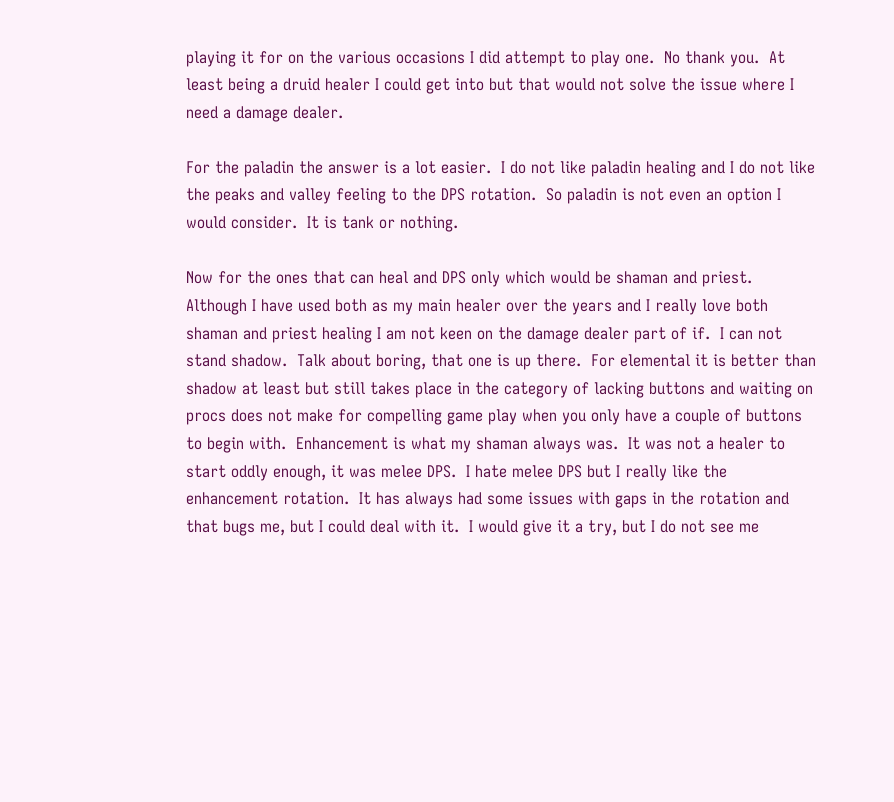playing it for on the various occasions I did attempt to play one.  No thank you.  At least being a druid healer I could get into but that would not solve the issue where I need a damage dealer.

For the paladin the answer is a lot easier.  I do not like paladin healing and I do not like the peaks and valley feeling to the DPS rotation.  So paladin is not even an option I would consider.  It is tank or nothing.

Now for the ones that can heal and DPS only which would be shaman and priest.  Although I have used both as my main healer over the years and I really love both shaman and priest healing I am not keen on the damage dealer part of if.  I can not stand shadow.  Talk about boring, that one is up there.  For elemental it is better than shadow at least but still takes place in the category of lacking buttons and waiting on procs does not make for compelling game play when you only have a couple of buttons to begin with.  Enhancement is what my shaman always was.  It was not a healer to start oddly enough, it was melee DPS.  I hate melee DPS but I really like the enhancement rotation.  It has always had some issues with gaps in the rotation and that bugs me, but I could deal with it.  I would give it a try, but I do not see me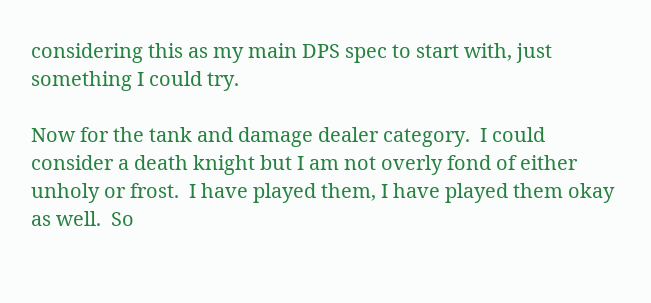considering this as my main DPS spec to start with, just something I could try.

Now for the tank and damage dealer category.  I could consider a death knight but I am not overly fond of either unholy or frost.  I have played them, I have played them okay as well.  So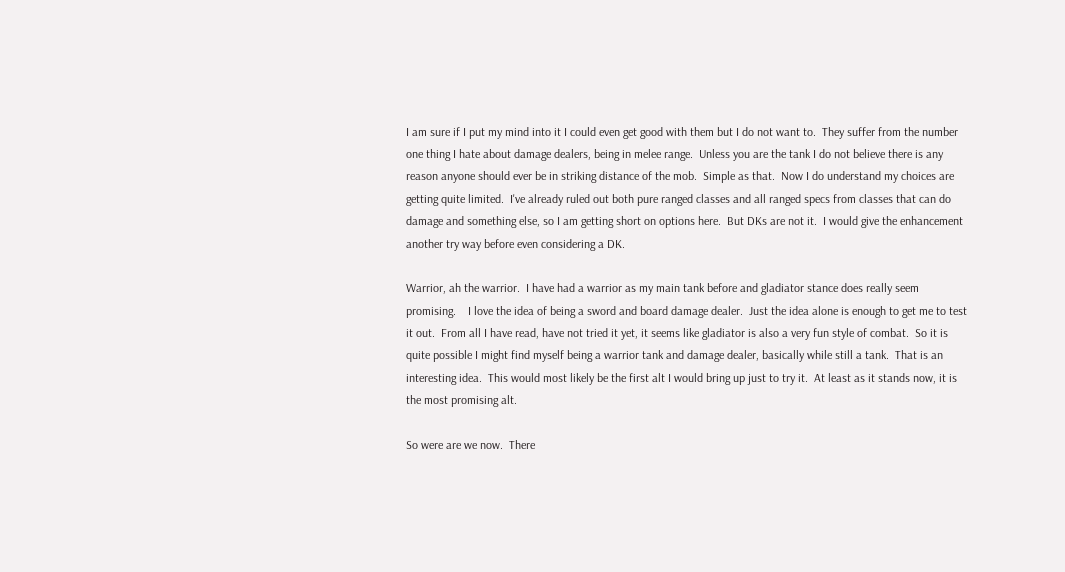I am sure if I put my mind into it I could even get good with them but I do not want to.  They suffer from the number one thing I hate about damage dealers, being in melee range.  Unless you are the tank I do not believe there is any reason anyone should ever be in striking distance of the mob.  Simple as that.  Now I do understand my choices are getting quite limited.  I've already ruled out both pure ranged classes and all ranged specs from classes that can do damage and something else, so I am getting short on options here.  But DKs are not it.  I would give the enhancement another try way before even considering a DK.

Warrior, ah the warrior.  I have had a warrior as my main tank before and gladiator stance does really seem promising.    I love the idea of being a sword and board damage dealer.  Just the idea alone is enough to get me to test it out.  From all I have read, have not tried it yet, it seems like gladiator is also a very fun style of combat.  So it is quite possible I might find myself being a warrior tank and damage dealer, basically while still a tank.  That is an interesting idea.  This would most likely be the first alt I would bring up just to try it.  At least as it stands now, it is the most promising alt.

So were are we now.  There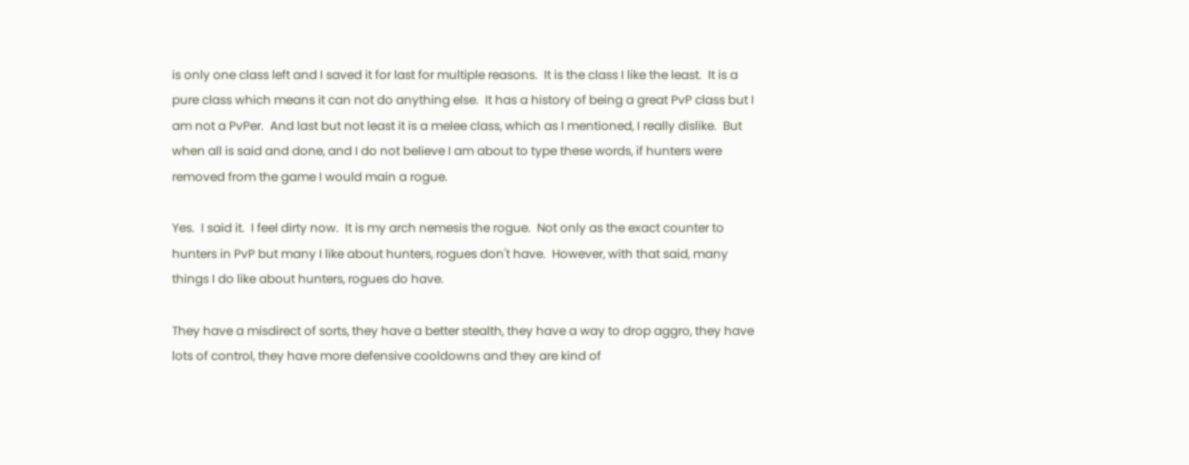is only one class left and I saved it for last for multiple reasons.  It is the class I like the least.  It is a pure class which means it can not do anything else.  It has a history of being a great PvP class but I am not a PvPer.  And last but not least it is a melee class, which as I mentioned, I really dislike.  But when all is said and done, and I do not believe I am about to type these words, if hunters were removed from the game I would main a rogue.

Yes.  I said it.  I feel dirty now.  It is my arch nemesis the rogue.  Not only as the exact counter to hunters in PvP but many I like about hunters, rogues don't have.  However, with that said, many things I do like about hunters, rogues do have.

They have a misdirect of sorts, they have a better stealth, they have a way to drop aggro, they have lots of control, they have more defensive cooldowns and they are kind of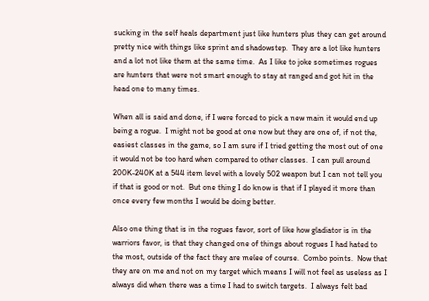sucking in the self heals department just like hunters plus they can get around pretty nice with things like sprint and shadowstep.  They are a lot like hunters and a lot not like them at the same time.  As I like to joke sometimes rogues are hunters that were not smart enough to stay at ranged and got hit in the head one to many times.

When all is said and done, if I were forced to pick a new main it would end up being a rogue.  I might not be good at one now but they are one of, if not the, easiest classes in the game, so I am sure if I tried getting the most out of one it would not be too hard when compared to other classes.  I can pull around 200K-240K at a 544 item level with a lovely 502 weapon but I can not tell you if that is good or not.  But one thing I do know is that if I played it more than once every few months I would be doing better.

Also one thing that is in the rogues favor, sort of like how gladiator is in the warriors favor, is that they changed one of things about rogues I had hated to the most, outside of the fact they are melee of course.  Combo points.  Now that they are on me and not on my target which means I will not feel as useless as I always did when there was a time I had to switch targets.  I always felt bad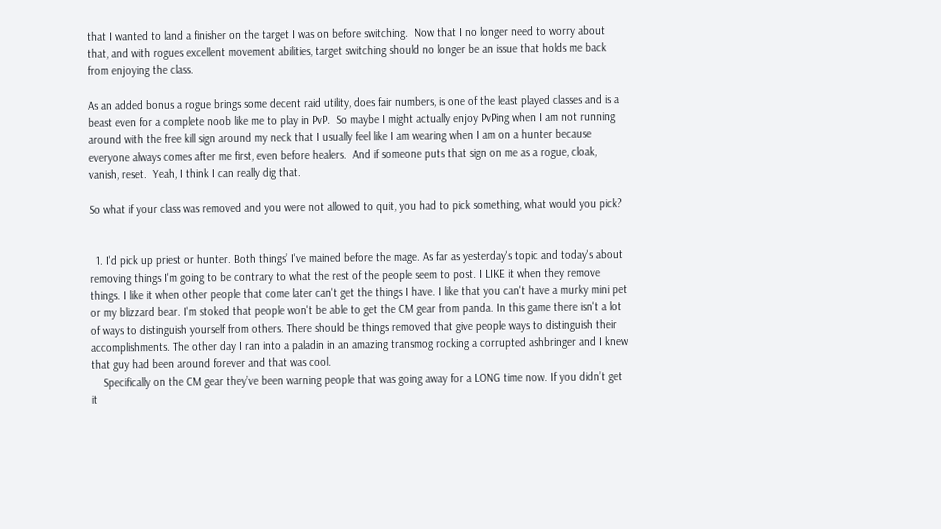that I wanted to land a finisher on the target I was on before switching.  Now that I no longer need to worry about that, and with rogues excellent movement abilities, target switching should no longer be an issue that holds me back from enjoying the class.

As an added bonus a rogue brings some decent raid utility, does fair numbers, is one of the least played classes and is a beast even for a complete noob like me to play in PvP.  So maybe I might actually enjoy PvPing when I am not running around with the free kill sign around my neck that I usually feel like I am wearing when I am on a hunter because everyone always comes after me first, even before healers.  And if someone puts that sign on me as a rogue, cloak, vanish, reset.  Yeah, I think I can really dig that.

So what if your class was removed and you were not allowed to quit, you had to pick something, what would you pick?


  1. I'd pick up priest or hunter. Both things’ I've mained before the mage. As far as yesterday's topic and today's about removing things I'm going to be contrary to what the rest of the people seem to post. I LIKE it when they remove things. I like it when other people that come later can't get the things I have. I like that you can't have a murky mini pet or my blizzard bear. I'm stoked that people won't be able to get the CM gear from panda. In this game there isn't a lot of ways to distinguish yourself from others. There should be things removed that give people ways to distinguish their accomplishments. The other day I ran into a paladin in an amazing transmog rocking a corrupted ashbringer and I knew that guy had been around forever and that was cool.
    Specifically on the CM gear they’ve been warning people that was going away for a LONG time now. If you didn’t get it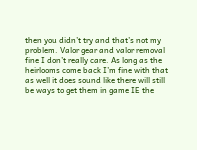then you didn’t try and that’s not my problem. Valor gear and valor removal fine I don’t really care. As long as the heirlooms come back I’m fine with that as well it does sound like there will still be ways to get them in game IE the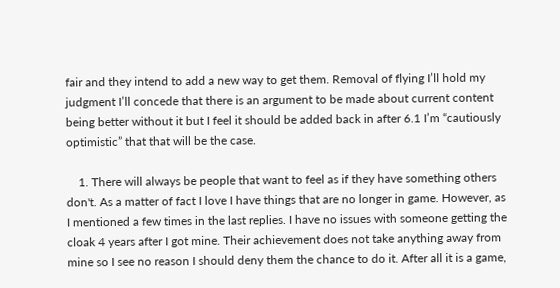fair and they intend to add a new way to get them. Removal of flying I’ll hold my judgment I’ll concede that there is an argument to be made about current content being better without it but I feel it should be added back in after 6.1 I’m “cautiously optimistic” that that will be the case.

    1. There will always be people that want to feel as if they have something others don't. As a matter of fact I love I have things that are no longer in game. However, as I mentioned a few times in the last replies. I have no issues with someone getting the cloak 4 years after I got mine. Their achievement does not take anything away from mine so I see no reason I should deny them the chance to do it. After all it is a game,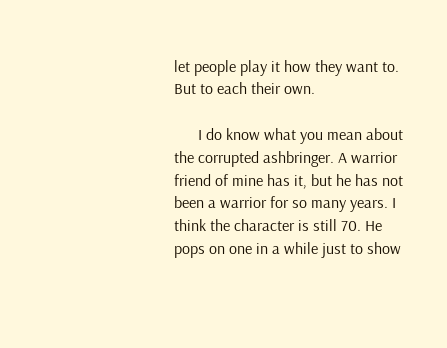let people play it how they want to. But to each their own.

      I do know what you mean about the corrupted ashbringer. A warrior friend of mine has it, but he has not been a warrior for so many years. I think the character is still 70. He pops on one in a while just to show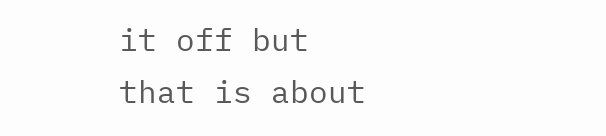it off but that is about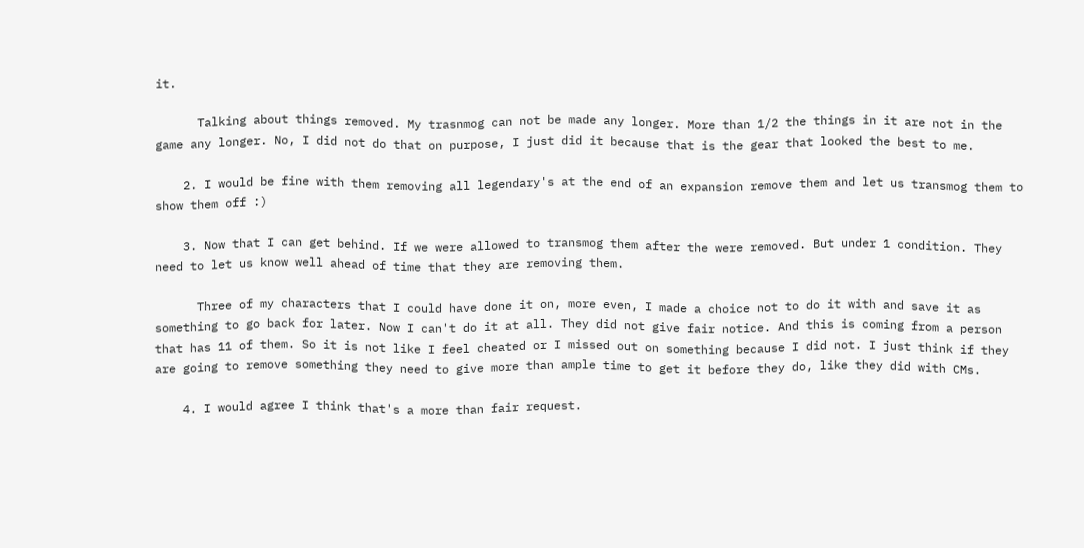it.

      Talking about things removed. My trasnmog can not be made any longer. More than 1/2 the things in it are not in the game any longer. No, I did not do that on purpose, I just did it because that is the gear that looked the best to me.

    2. I would be fine with them removing all legendary's at the end of an expansion remove them and let us transmog them to show them off :)

    3. Now that I can get behind. If we were allowed to transmog them after the were removed. But under 1 condition. They need to let us know well ahead of time that they are removing them.

      Three of my characters that I could have done it on, more even, I made a choice not to do it with and save it as something to go back for later. Now I can't do it at all. They did not give fair notice. And this is coming from a person that has 11 of them. So it is not like I feel cheated or I missed out on something because I did not. I just think if they are going to remove something they need to give more than ample time to get it before they do, like they did with CMs.

    4. I would agree I think that's a more than fair request.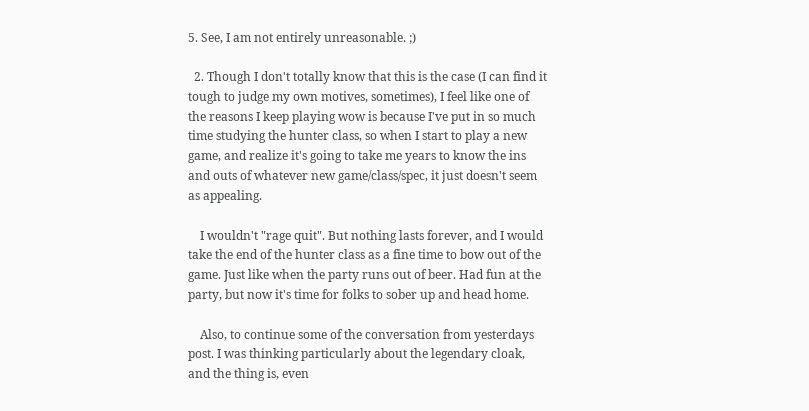5. See, I am not entirely unreasonable. ;)

  2. Though I don't totally know that this is the case (I can find it tough to judge my own motives, sometimes), I feel like one of the reasons I keep playing wow is because I've put in so much time studying the hunter class, so when I start to play a new game, and realize it's going to take me years to know the ins and outs of whatever new game/class/spec, it just doesn't seem as appealing.

    I wouldn't "rage quit". But nothing lasts forever, and I would take the end of the hunter class as a fine time to bow out of the game. Just like when the party runs out of beer. Had fun at the party, but now it's time for folks to sober up and head home.

    Also, to continue some of the conversation from yesterdays post. I was thinking particularly about the legendary cloak, and the thing is, even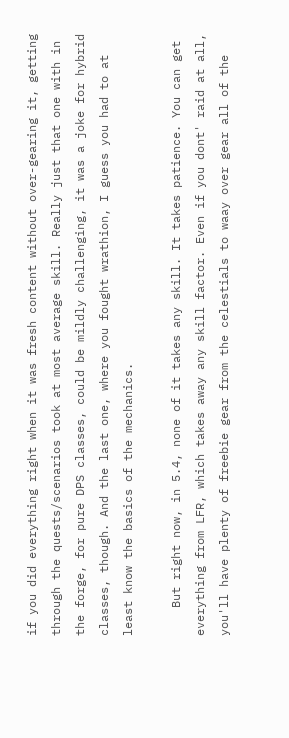if you did everything right when it was fresh content without over-gearing it, getting through the quests/scenarios took at most average skill. Really just that one with in the forge, for pure DPS classes, could be mildly challenging, it was a joke for hybrid classes, though. And the last one, where you fought wrathion, I guess you had to at least know the basics of the mechanics.

    But right now, in 5.4, none of it takes any skill. It takes patience. You can get everything from LFR, which takes away any skill factor. Even if you dont' raid at all, you'll have plenty of freebie gear from the celestials to waay over gear all of the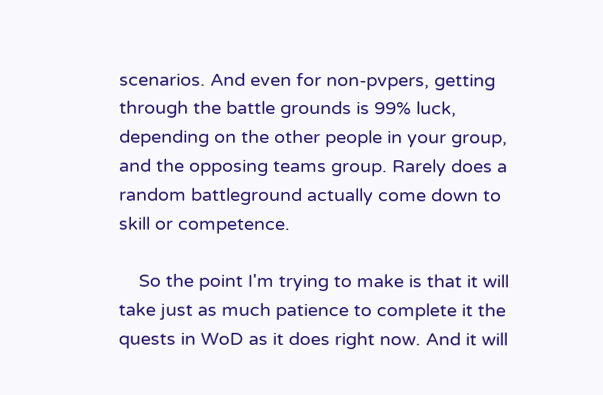scenarios. And even for non-pvpers, getting through the battle grounds is 99% luck, depending on the other people in your group, and the opposing teams group. Rarely does a random battleground actually come down to skill or competence.

    So the point I'm trying to make is that it will take just as much patience to complete it the quests in WoD as it does right now. And it will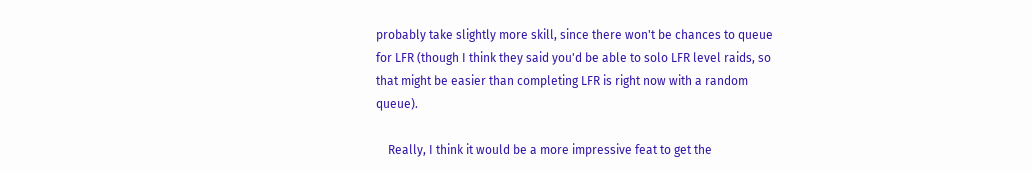probably take slightly more skill, since there won't be chances to queue for LFR (though I think they said you'd be able to solo LFR level raids, so that might be easier than completing LFR is right now with a random queue).

    Really, I think it would be a more impressive feat to get the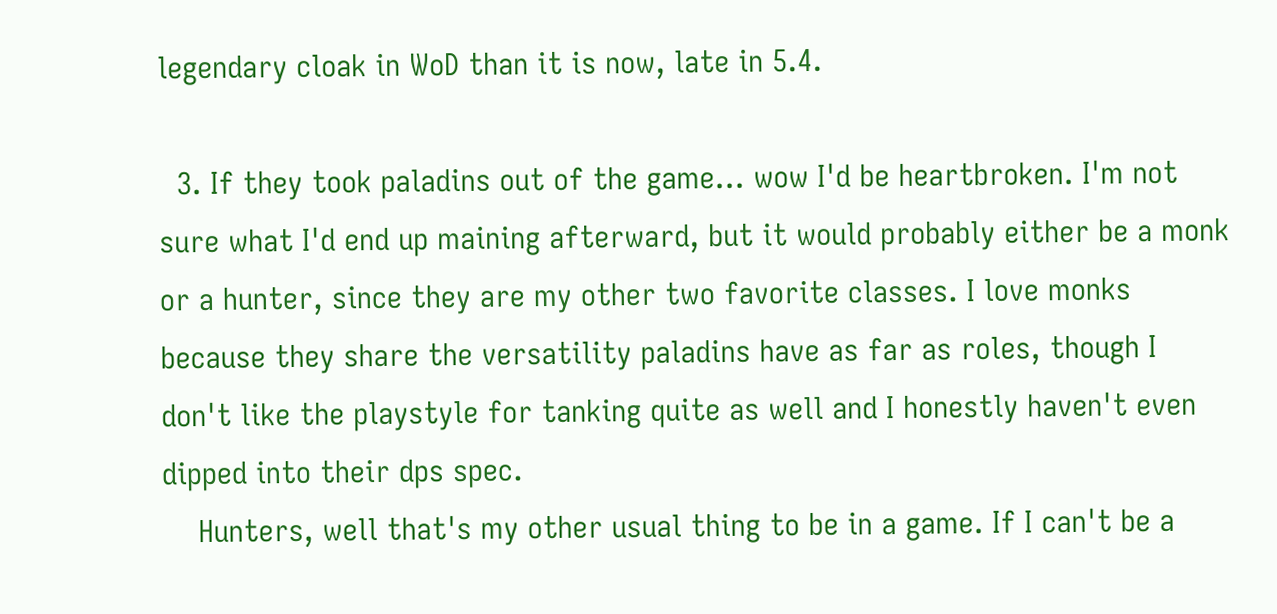legendary cloak in WoD than it is now, late in 5.4.

  3. If they took paladins out of the game... wow I'd be heartbroken. I'm not sure what I'd end up maining afterward, but it would probably either be a monk or a hunter, since they are my other two favorite classes. I love monks because they share the versatility paladins have as far as roles, though I don't like the playstyle for tanking quite as well and I honestly haven't even dipped into their dps spec.
    Hunters, well that's my other usual thing to be in a game. If I can't be a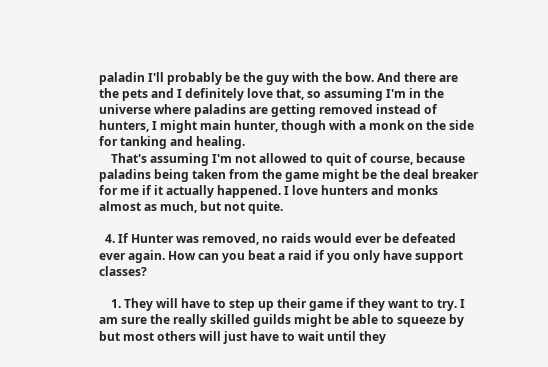paladin I'll probably be the guy with the bow. And there are the pets and I definitely love that, so assuming I'm in the universe where paladins are getting removed instead of hunters, I might main hunter, though with a monk on the side for tanking and healing.
    That's assuming I'm not allowed to quit of course, because paladins being taken from the game might be the deal breaker for me if it actually happened. I love hunters and monks almost as much, but not quite.

  4. If Hunter was removed, no raids would ever be defeated ever again. How can you beat a raid if you only have support classes?

    1. They will have to step up their game if they want to try. I am sure the really skilled guilds might be able to squeeze by but most others will just have to wait until they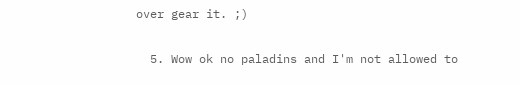over gear it. ;)

  5. Wow ok no paladins and I'm not allowed to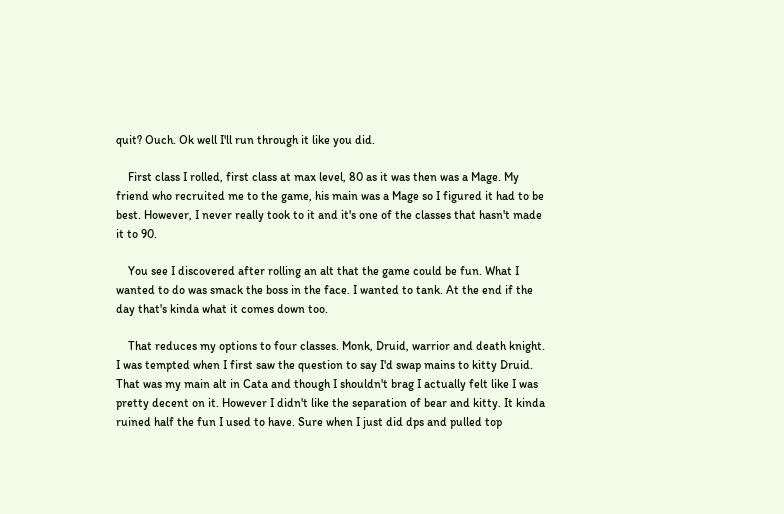quit? Ouch. Ok well I'll run through it like you did.

    First class I rolled, first class at max level, 80 as it was then was a Mage. My friend who recruited me to the game, his main was a Mage so I figured it had to be best. However, I never really took to it and it's one of the classes that hasn't made it to 90.

    You see I discovered after rolling an alt that the game could be fun. What I wanted to do was smack the boss in the face. I wanted to tank. At the end if the day that's kinda what it comes down too.

    That reduces my options to four classes. Monk, Druid, warrior and death knight. I was tempted when I first saw the question to say I'd swap mains to kitty Druid. That was my main alt in Cata and though I shouldn't brag I actually felt like I was pretty decent on it. However I didn't like the separation of bear and kitty. It kinda ruined half the fun I used to have. Sure when I just did dps and pulled top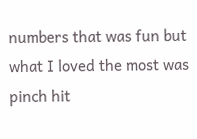numbers that was fun but what I loved the most was pinch hit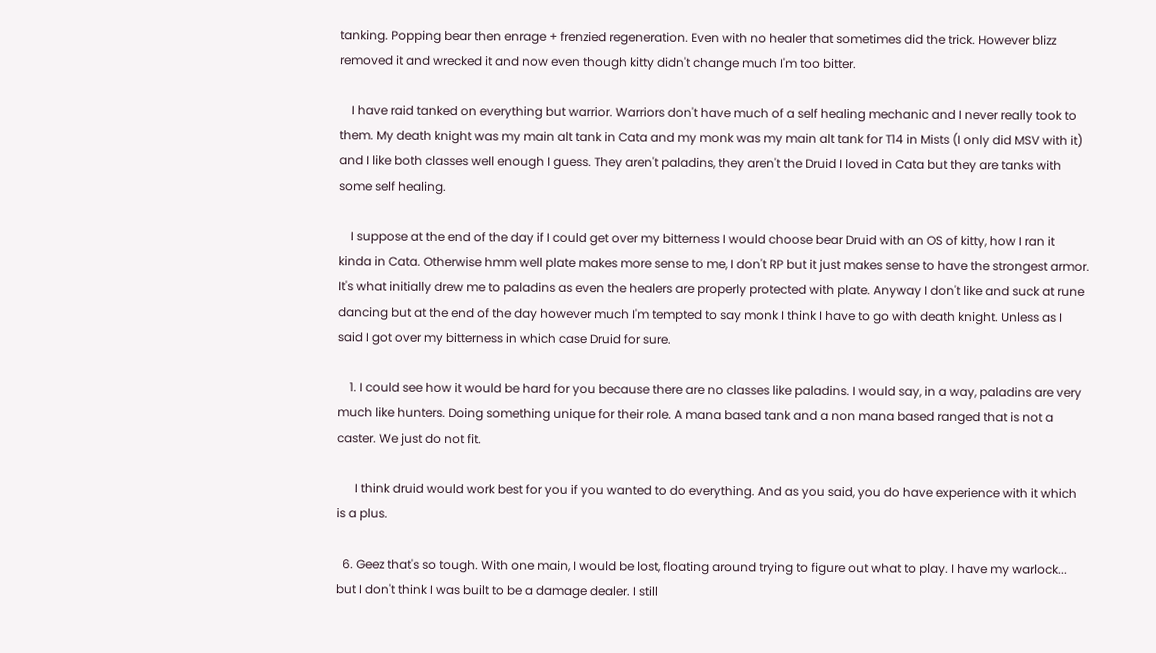tanking. Popping bear then enrage + frenzied regeneration. Even with no healer that sometimes did the trick. However blizz removed it and wrecked it and now even though kitty didn't change much I'm too bitter.

    I have raid tanked on everything but warrior. Warriors don't have much of a self healing mechanic and I never really took to them. My death knight was my main alt tank in Cata and my monk was my main alt tank for T14 in Mists (I only did MSV with it) and I like both classes well enough I guess. They aren't paladins, they aren't the Druid I loved in Cata but they are tanks with some self healing.

    I suppose at the end of the day if I could get over my bitterness I would choose bear Druid with an OS of kitty, how I ran it kinda in Cata. Otherwise hmm well plate makes more sense to me, I don't RP but it just makes sense to have the strongest armor. It's what initially drew me to paladins as even the healers are properly protected with plate. Anyway I don't like and suck at rune dancing but at the end of the day however much I'm tempted to say monk I think I have to go with death knight. Unless as I said I got over my bitterness in which case Druid for sure.

    1. I could see how it would be hard for you because there are no classes like paladins. I would say, in a way, paladins are very much like hunters. Doing something unique for their role. A mana based tank and a non mana based ranged that is not a caster. We just do not fit.

      I think druid would work best for you if you wanted to do everything. And as you said, you do have experience with it which is a plus.

  6. Geez that's so tough. With one main, I would be lost, floating around trying to figure out what to play. I have my warlock... but I don't think I was built to be a damage dealer. I still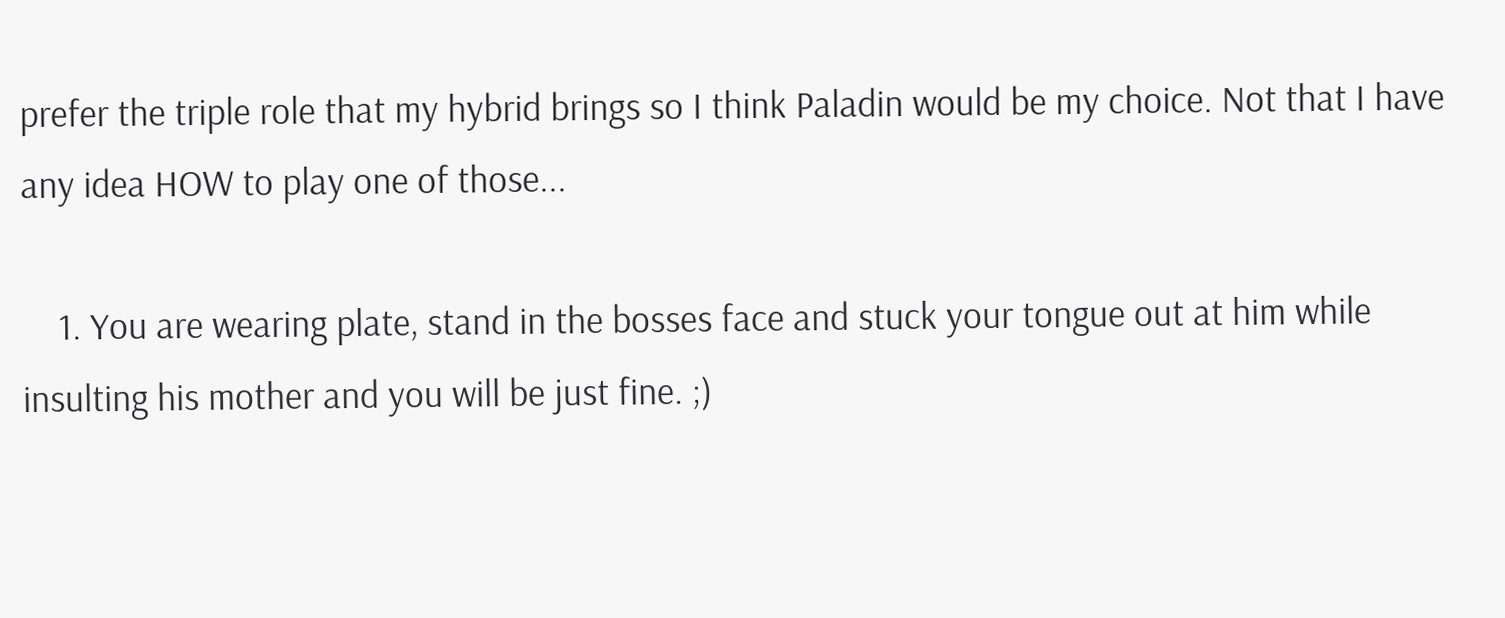prefer the triple role that my hybrid brings so I think Paladin would be my choice. Not that I have any idea HOW to play one of those...

    1. You are wearing plate, stand in the bosses face and stuck your tongue out at him while insulting his mother and you will be just fine. ;)